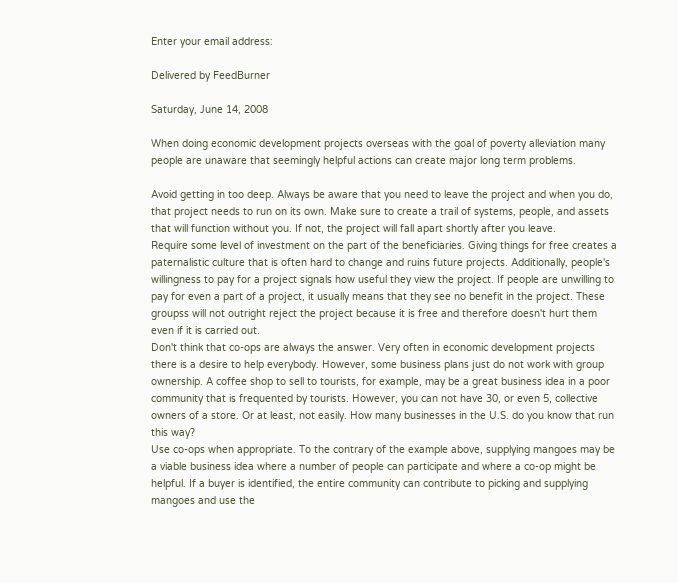Enter your email address:

Delivered by FeedBurner

Saturday, June 14, 2008

When doing economic development projects overseas with the goal of poverty alleviation many people are unaware that seemingly helpful actions can create major long term problems.

Avoid getting in too deep. Always be aware that you need to leave the project and when you do, that project needs to run on its own. Make sure to create a trail of systems, people, and assets that will function without you. If not, the project will fall apart shortly after you leave.
Require some level of investment on the part of the beneficiaries. Giving things for free creates a paternalistic culture that is often hard to change and ruins future projects. Additionally, people's willingness to pay for a project signals how useful they view the project. If people are unwilling to pay for even a part of a project, it usually means that they see no benefit in the project. These groupss will not outright reject the project because it is free and therefore doesn't hurt them even if it is carried out.
Don't think that co-ops are always the answer. Very often in economic development projects there is a desire to help everybody. However, some business plans just do not work with group ownership. A coffee shop to sell to tourists, for example, may be a great business idea in a poor community that is frequented by tourists. However, you can not have 30, or even 5, collective owners of a store. Or at least, not easily. How many businesses in the U.S. do you know that run this way?
Use co-ops when appropriate. To the contrary of the example above, supplying mangoes may be a viable business idea where a number of people can participate and where a co-op might be helpful. If a buyer is identified, the entire community can contribute to picking and supplying mangoes and use the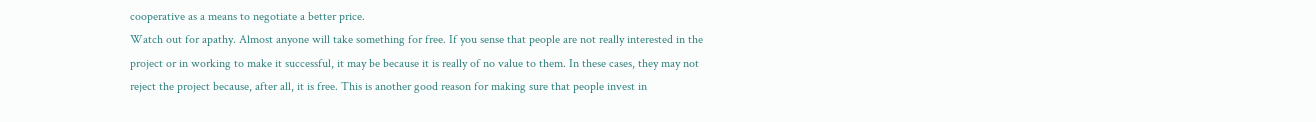cooperative as a means to negotiate a better price.
Watch out for apathy. Almost anyone will take something for free. If you sense that people are not really interested in the project or in working to make it successful, it may be because it is really of no value to them. In these cases, they may not reject the project because, after all, it is free. This is another good reason for making sure that people invest in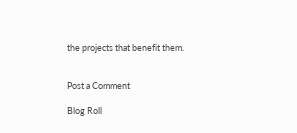the projects that benefit them.


Post a Comment

Blog Roll